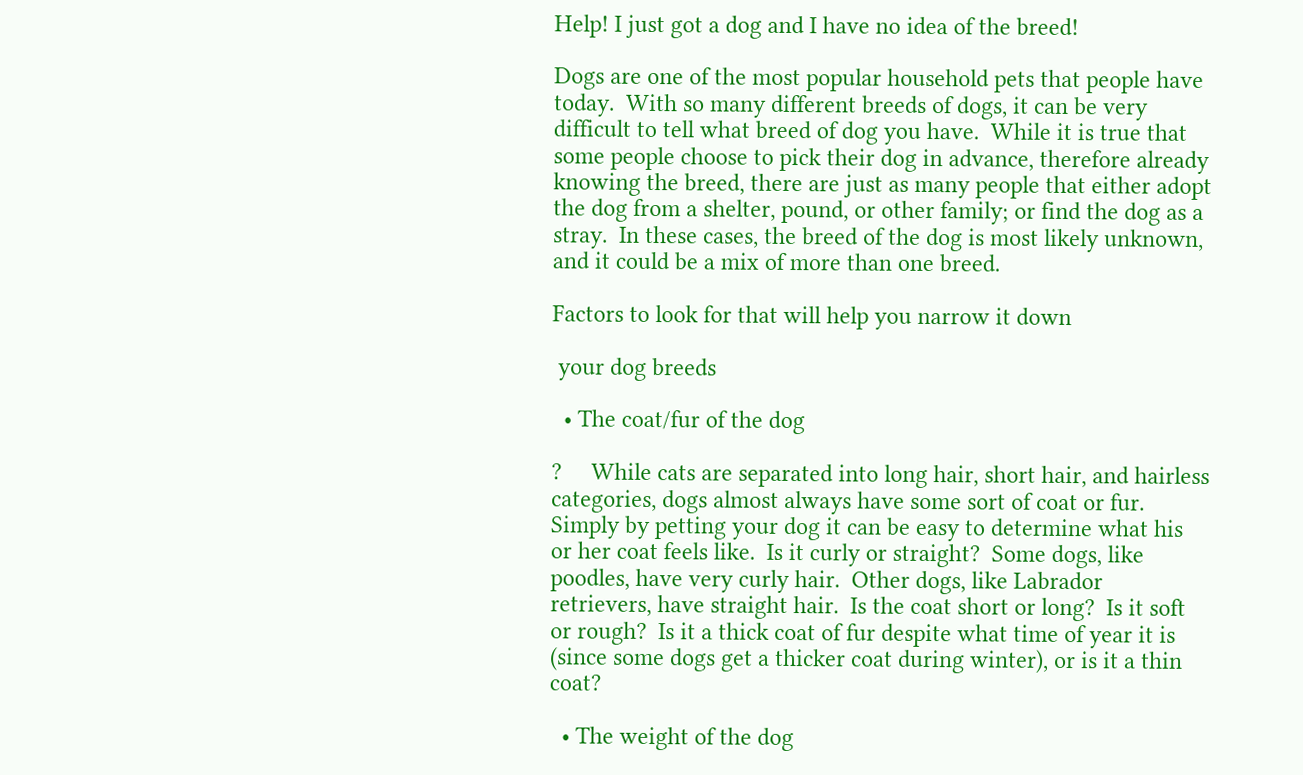Help! I just got a dog and I have no idea of the breed!

Dogs are one of the most popular household pets that people have today.  With so many different breeds of dogs, it can be very difficult to tell what breed of dog you have.  While it is true that some people choose to pick their dog in advance, therefore already knowing the breed, there are just as many people that either adopt the dog from a shelter, pound, or other family; or find the dog as a stray.  In these cases, the breed of the dog is most likely unknown, and it could be a mix of more than one breed.

Factors to look for that will help you narrow it down

 your dog breeds

  • The coat/fur of the dog

?     While cats are separated into long hair, short hair, and hairless categories, dogs almost always have some sort of coat or fur.  Simply by petting your dog it can be easy to determine what his or her coat feels like.  Is it curly or straight?  Some dogs, like poodles, have very curly hair.  Other dogs, like Labrador retrievers, have straight hair.  Is the coat short or long?  Is it soft or rough?  Is it a thick coat of fur despite what time of year it is (since some dogs get a thicker coat during winter), or is it a thin coat?

  • The weight of the dog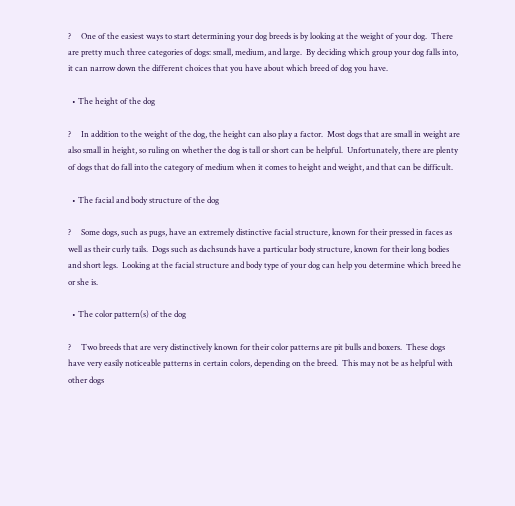?     One of the easiest ways to start determining your dog breeds is by looking at the weight of your dog.  There are pretty much three categories of dogs: small, medium, and large.  By deciding which group your dog falls into, it can narrow down the different choices that you have about which breed of dog you have.

  • The height of the dog

?     In addition to the weight of the dog, the height can also play a factor.  Most dogs that are small in weight are also small in height, so ruling on whether the dog is tall or short can be helpful.  Unfortunately, there are plenty of dogs that do fall into the category of medium when it comes to height and weight, and that can be difficult.

  • The facial and body structure of the dog

?     Some dogs, such as pugs, have an extremely distinctive facial structure, known for their pressed in faces as well as their curly tails.  Dogs such as dachsunds have a particular body structure, known for their long bodies and short legs.  Looking at the facial structure and body type of your dog can help you determine which breed he or she is.

  • The color pattern(s) of the dog

?     Two breeds that are very distinctively known for their color patterns are pit bulls and boxers.  These dogs have very easily noticeable patterns in certain colors, depending on the breed.  This may not be as helpful with other dogs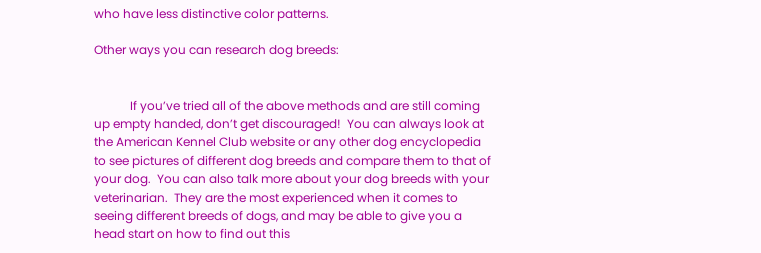who have less distinctive color patterns.

Other ways you can research dog breeds:


            If you’ve tried all of the above methods and are still coming up empty handed, don’t get discouraged!  You can always look at the American Kennel Club website or any other dog encyclopedia to see pictures of different dog breeds and compare them to that of your dog.  You can also talk more about your dog breeds with your veterinarian.  They are the most experienced when it comes to seeing different breeds of dogs, and may be able to give you a head start on how to find out this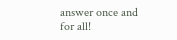answer once and for all!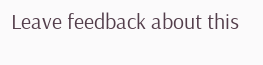Leave feedback about this